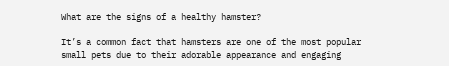What are the signs of a healthy hamster?

It’s a common fact that hamsters are one of the most popular small pets due to their adorable appearance and engaging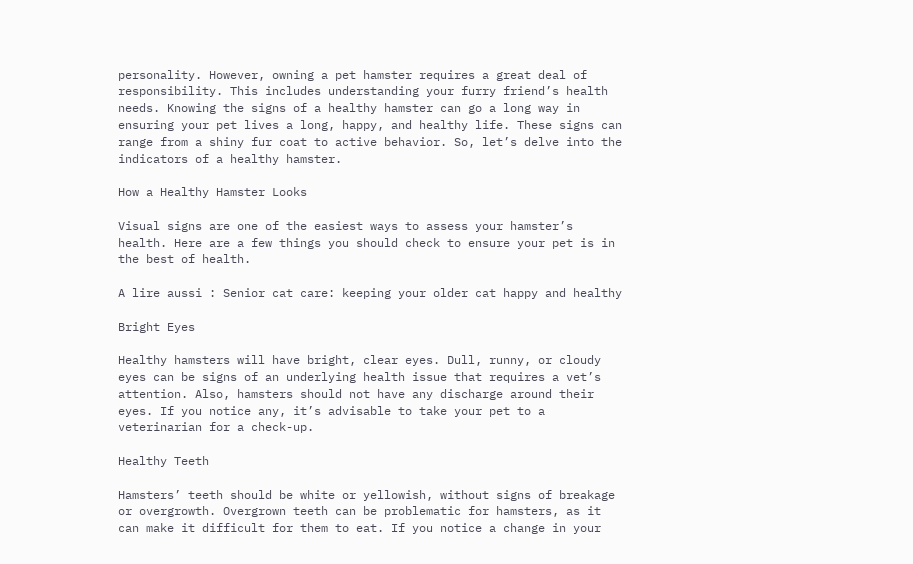personality. However, owning a pet hamster requires a great deal of responsibility. This includes understanding your furry friend’s health needs. Knowing the signs of a healthy hamster can go a long way in ensuring your pet lives a long, happy, and healthy life. These signs can range from a shiny fur coat to active behavior. So, let’s delve into the indicators of a healthy hamster.

How a Healthy Hamster Looks

Visual signs are one of the easiest ways to assess your hamster’s health. Here are a few things you should check to ensure your pet is in the best of health.

A lire aussi : Senior cat care: keeping your older cat happy and healthy

Bright Eyes

Healthy hamsters will have bright, clear eyes. Dull, runny, or cloudy eyes can be signs of an underlying health issue that requires a vet’s attention. Also, hamsters should not have any discharge around their eyes. If you notice any, it’s advisable to take your pet to a veterinarian for a check-up.

Healthy Teeth

Hamsters’ teeth should be white or yellowish, without signs of breakage or overgrowth. Overgrown teeth can be problematic for hamsters, as it can make it difficult for them to eat. If you notice a change in your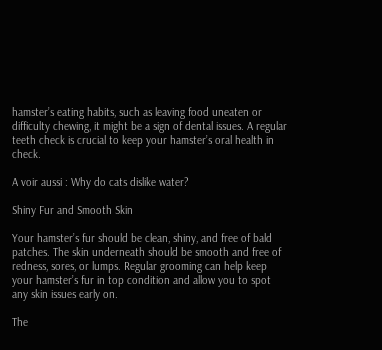hamster’s eating habits, such as leaving food uneaten or difficulty chewing, it might be a sign of dental issues. A regular teeth check is crucial to keep your hamster’s oral health in check.

A voir aussi : Why do cats dislike water?

Shiny Fur and Smooth Skin

Your hamster’s fur should be clean, shiny, and free of bald patches. The skin underneath should be smooth and free of redness, sores, or lumps. Regular grooming can help keep your hamster’s fur in top condition and allow you to spot any skin issues early on.

The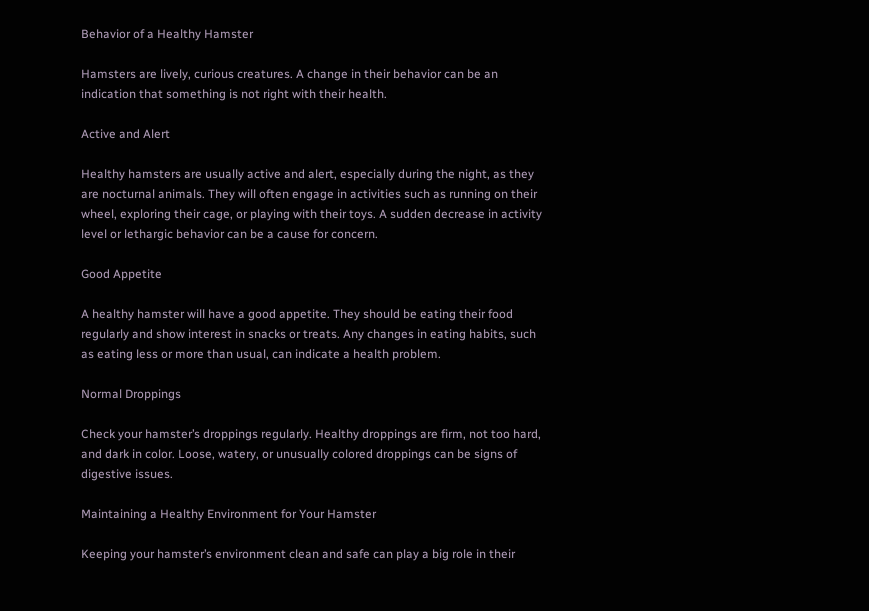Behavior of a Healthy Hamster

Hamsters are lively, curious creatures. A change in their behavior can be an indication that something is not right with their health.

Active and Alert

Healthy hamsters are usually active and alert, especially during the night, as they are nocturnal animals. They will often engage in activities such as running on their wheel, exploring their cage, or playing with their toys. A sudden decrease in activity level or lethargic behavior can be a cause for concern.

Good Appetite

A healthy hamster will have a good appetite. They should be eating their food regularly and show interest in snacks or treats. Any changes in eating habits, such as eating less or more than usual, can indicate a health problem.

Normal Droppings

Check your hamster’s droppings regularly. Healthy droppings are firm, not too hard, and dark in color. Loose, watery, or unusually colored droppings can be signs of digestive issues.

Maintaining a Healthy Environment for Your Hamster

Keeping your hamster’s environment clean and safe can play a big role in their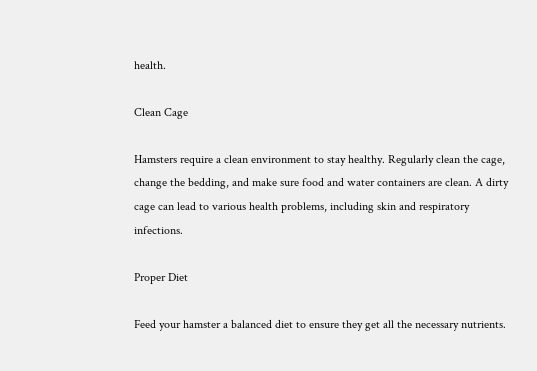health.

Clean Cage

Hamsters require a clean environment to stay healthy. Regularly clean the cage, change the bedding, and make sure food and water containers are clean. A dirty cage can lead to various health problems, including skin and respiratory infections.

Proper Diet

Feed your hamster a balanced diet to ensure they get all the necessary nutrients.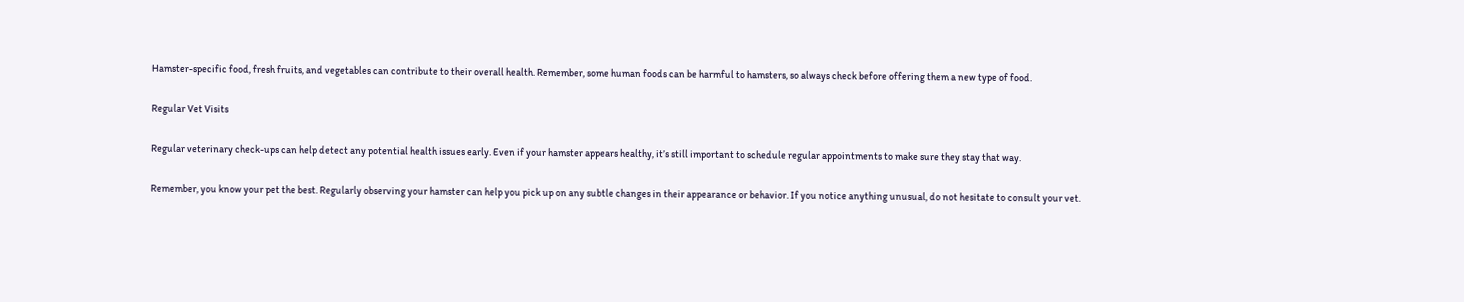Hamster-specific food, fresh fruits, and vegetables can contribute to their overall health. Remember, some human foods can be harmful to hamsters, so always check before offering them a new type of food.

Regular Vet Visits

Regular veterinary check-ups can help detect any potential health issues early. Even if your hamster appears healthy, it’s still important to schedule regular appointments to make sure they stay that way.

Remember, you know your pet the best. Regularly observing your hamster can help you pick up on any subtle changes in their appearance or behavior. If you notice anything unusual, do not hesitate to consult your vet.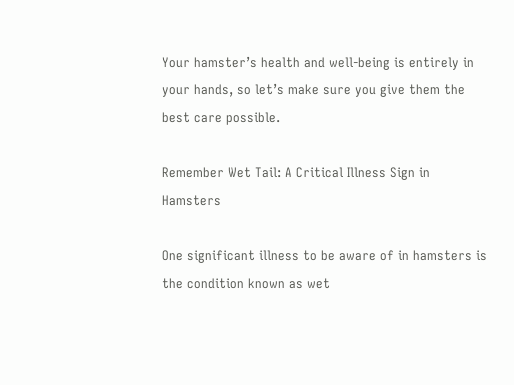Your hamster’s health and well-being is entirely in your hands, so let’s make sure you give them the best care possible.

Remember Wet Tail: A Critical Illness Sign in Hamsters

One significant illness to be aware of in hamsters is the condition known as wet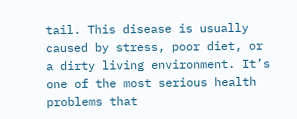tail. This disease is usually caused by stress, poor diet, or a dirty living environment. It’s one of the most serious health problems that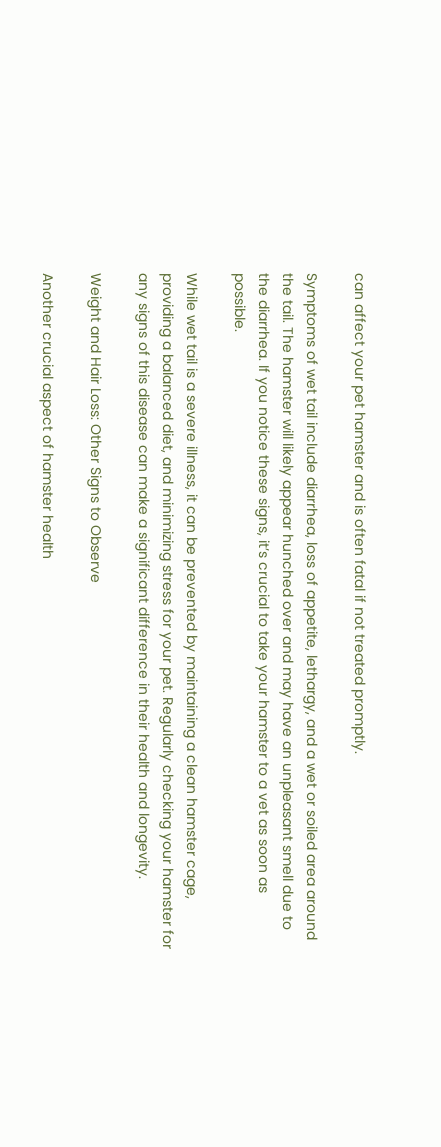can affect your pet hamster and is often fatal if not treated promptly.

Symptoms of wet tail include diarrhea, loss of appetite, lethargy, and a wet or soiled area around the tail. The hamster will likely appear hunched over and may have an unpleasant smell due to the diarrhea. If you notice these signs, it’s crucial to take your hamster to a vet as soon as possible.

While wet tail is a severe illness, it can be prevented by maintaining a clean hamster cage, providing a balanced diet, and minimizing stress for your pet. Regularly checking your hamster for any signs of this disease can make a significant difference in their health and longevity.

Weight and Hair Loss: Other Signs to Observe

Another crucial aspect of hamster health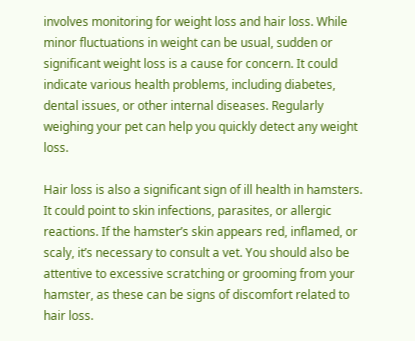involves monitoring for weight loss and hair loss. While minor fluctuations in weight can be usual, sudden or significant weight loss is a cause for concern. It could indicate various health problems, including diabetes, dental issues, or other internal diseases. Regularly weighing your pet can help you quickly detect any weight loss.

Hair loss is also a significant sign of ill health in hamsters. It could point to skin infections, parasites, or allergic reactions. If the hamster’s skin appears red, inflamed, or scaly, it’s necessary to consult a vet. You should also be attentive to excessive scratching or grooming from your hamster, as these can be signs of discomfort related to hair loss.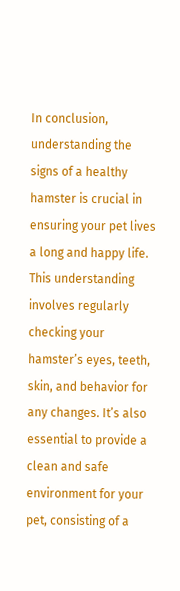In conclusion, understanding the signs of a healthy hamster is crucial in ensuring your pet lives a long and happy life. This understanding involves regularly checking your hamster’s eyes, teeth, skin, and behavior for any changes. It’s also essential to provide a clean and safe environment for your pet, consisting of a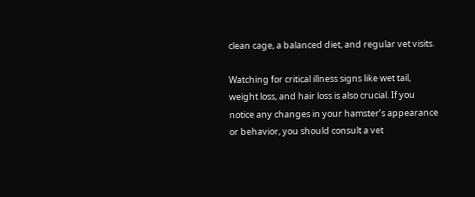clean cage, a balanced diet, and regular vet visits.

Watching for critical illness signs like wet tail, weight loss, and hair loss is also crucial. If you notice any changes in your hamster’s appearance or behavior, you should consult a vet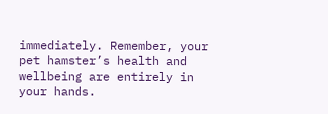immediately. Remember, your pet hamster’s health and wellbeing are entirely in your hands.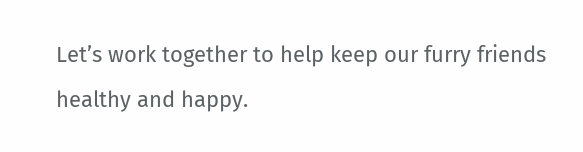Let’s work together to help keep our furry friends healthy and happy.